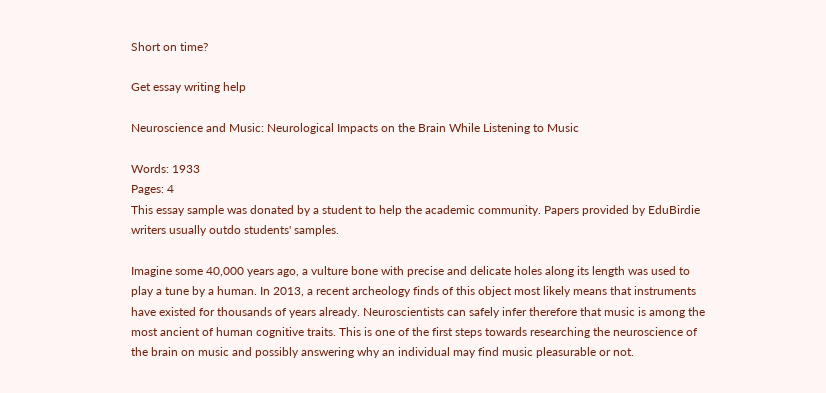Short on time?

Get essay writing help

Neuroscience and Music: Neurological Impacts on the Brain While Listening to Music

Words: 1933
Pages: 4
This essay sample was donated by a student to help the academic community. Papers provided by EduBirdie writers usually outdo students' samples.

Imagine some 40,000 years ago, a vulture bone with precise and delicate holes along its length was used to play a tune by a human. In 2013, a recent archeology finds of this object most likely means that instruments have existed for thousands of years already. Neuroscientists can safely infer therefore that music is among the most ancient of human cognitive traits. This is one of the first steps towards researching the neuroscience of the brain on music and possibly answering why an individual may find music pleasurable or not.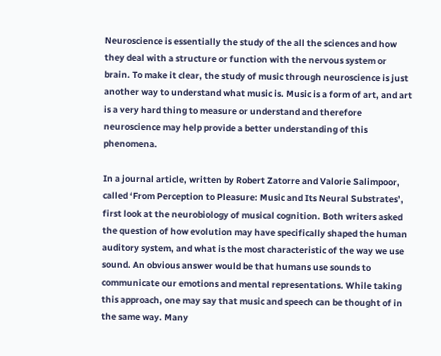Neuroscience is essentially the study of the all the sciences and how they deal with a structure or function with the nervous system or brain. To make it clear, the study of music through neuroscience is just another way to understand what music is. Music is a form of art, and art is a very hard thing to measure or understand and therefore neuroscience may help provide a better understanding of this phenomena.

In a journal article, written by Robert Zatorre and Valorie Salimpoor, called ‘From Perception to Pleasure: Music and Its Neural Substrates’, first look at the neurobiology of musical cognition. Both writers asked the question of how evolution may have specifically shaped the human auditory system, and what is the most characteristic of the way we use sound. An obvious answer would be that humans use sounds to communicate our emotions and mental representations. While taking this approach, one may say that music and speech can be thought of in the same way. Many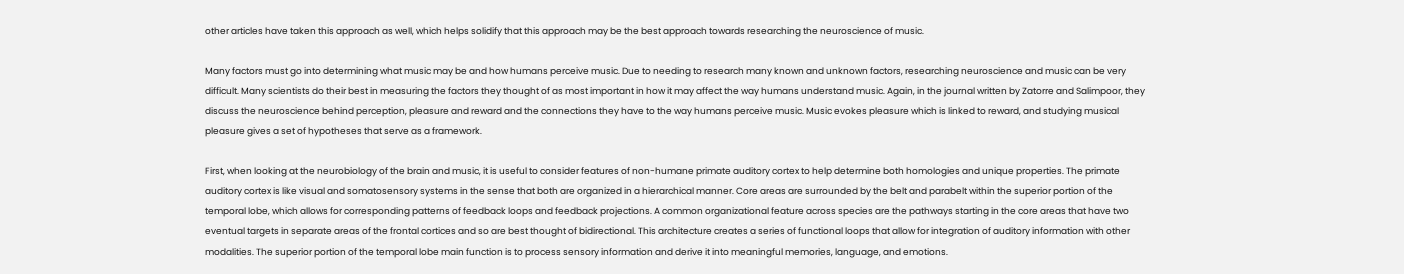other articles have taken this approach as well, which helps solidify that this approach may be the best approach towards researching the neuroscience of music.

Many factors must go into determining what music may be and how humans perceive music. Due to needing to research many known and unknown factors, researching neuroscience and music can be very difficult. Many scientists do their best in measuring the factors they thought of as most important in how it may affect the way humans understand music. Again, in the journal written by Zatorre and Salimpoor, they discuss the neuroscience behind perception, pleasure and reward and the connections they have to the way humans perceive music. Music evokes pleasure which is linked to reward, and studying musical pleasure gives a set of hypotheses that serve as a framework.

First, when looking at the neurobiology of the brain and music, it is useful to consider features of non-humane primate auditory cortex to help determine both homologies and unique properties. The primate auditory cortex is like visual and somatosensory systems in the sense that both are organized in a hierarchical manner. Core areas are surrounded by the belt and parabelt within the superior portion of the temporal lobe, which allows for corresponding patterns of feedback loops and feedback projections. A common organizational feature across species are the pathways starting in the core areas that have two eventual targets in separate areas of the frontal cortices and so are best thought of bidirectional. This architecture creates a series of functional loops that allow for integration of auditory information with other modalities. The superior portion of the temporal lobe main function is to process sensory information and derive it into meaningful memories, language, and emotions.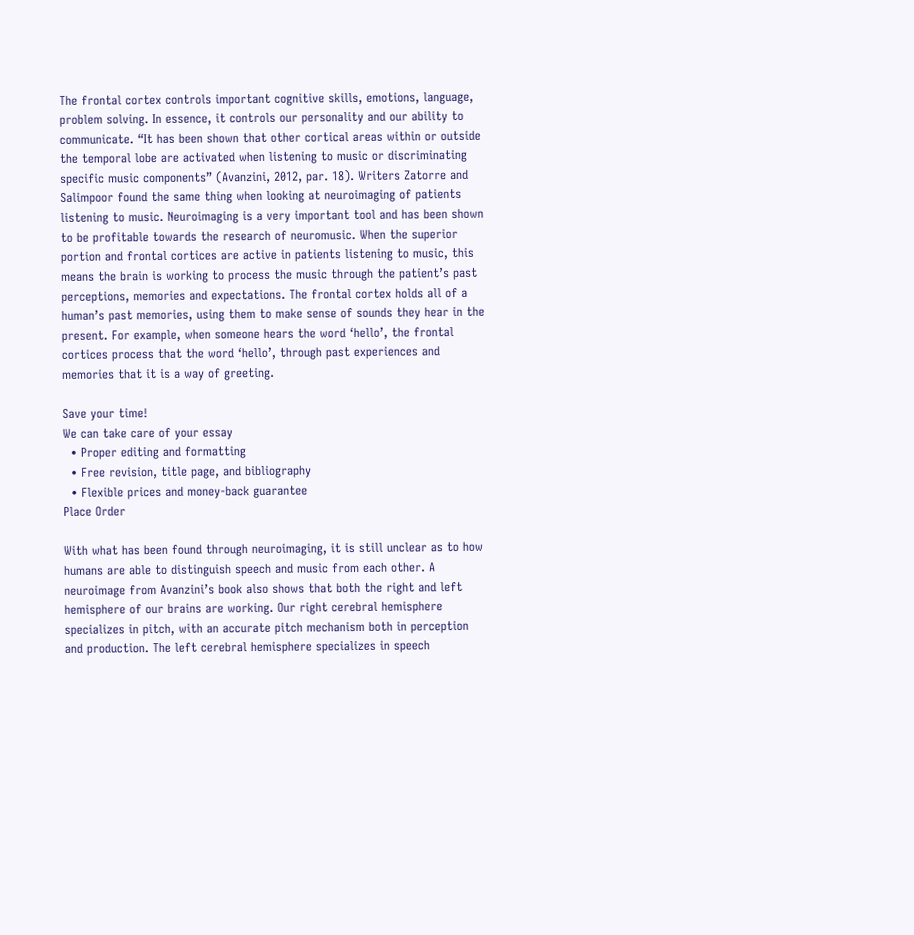The frontal cortex controls important cognitive skills, emotions, language, problem solving. In essence, it controls our personality and our ability to communicate. “It has been shown that other cortical areas within or outside the temporal lobe are activated when listening to music or discriminating specific music components” (Avanzini, 2012, par. 18). Writers Zatorre and Salimpoor found the same thing when looking at neuroimaging of patients listening to music. Neuroimaging is a very important tool and has been shown to be profitable towards the research of neuromusic. When the superior portion and frontal cortices are active in patients listening to music, this means the brain is working to process the music through the patient’s past perceptions, memories and expectations. The frontal cortex holds all of a human’s past memories, using them to make sense of sounds they hear in the present. For example, when someone hears the word ‘hello’, the frontal cortices process that the word ‘hello’, through past experiences and memories that it is a way of greeting.

Save your time!
We can take care of your essay
  • Proper editing and formatting
  • Free revision, title page, and bibliography
  • Flexible prices and money-back guarantee
Place Order

With what has been found through neuroimaging, it is still unclear as to how humans are able to distinguish speech and music from each other. A neuroimage from Avanzini’s book also shows that both the right and left hemisphere of our brains are working. Our right cerebral hemisphere specializes in pitch, with an accurate pitch mechanism both in perception and production. The left cerebral hemisphere specializes in speech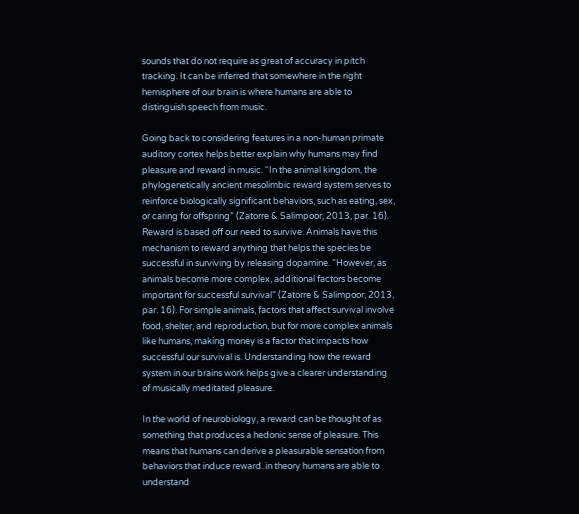sounds that do not require as great of accuracy in pitch tracking. It can be inferred that somewhere in the right hemisphere of our brain is where humans are able to distinguish speech from music.

Going back to considering features in a non-human primate auditory cortex helps better explain why humans may find pleasure and reward in music. “In the animal kingdom, the phylogenetically ancient mesolimbic reward system serves to reinforce biologically significant behaviors, such as eating, sex, or caring for offspring” (Zatorre & Salimpoor, 2013, par. 16). Reward is based off our need to survive. Animals have this mechanism to reward anything that helps the species be successful in surviving by releasing dopamine. “However, as animals become more complex, additional factors become important for successful survival” (Zatorre & Salimpoor, 2013, par. 16). For simple animals, factors that affect survival involve food, shelter, and reproduction, but for more complex animals like humans, making money is a factor that impacts how successful our survival is. Understanding how the reward system in our brains work helps give a clearer understanding of musically meditated pleasure.

In the world of neurobiology, a reward can be thought of as something that produces a hedonic sense of pleasure. This means that humans can derive a pleasurable sensation from behaviors that induce reward. in theory humans are able to understand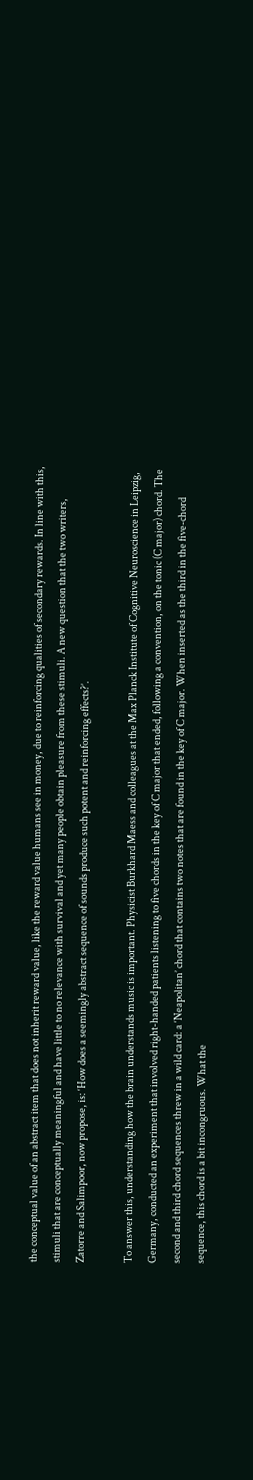the conceptual value of an abstract item that does not inherit reward value, like the reward value humans see in money, due to reinforcing qualities of secondary rewards. In line with this, stimuli that are conceptually meaningful and have little to no relevance with survival and yet many people obtain pleasure from these stimuli. A new question that the two writers, Zatorre and Salimpoor, now propose, is: ‘How does a seemingly abstract sequence of sounds produce such potent and reinforcing effects?’.

To answer this, understanding how the brain understands music is important. Physicist Burkhard Maess and colleagues at the Max Planck Institute of Cognitive Neuroscience in Leipzig, Germany, conducted an experiment that involved right-handed patients listening to five chords in the key of C major that ended, following a convention, on the tonic (C major) chord. The second and third chord sequences threw in a wild card: a ‘Neapolitan’ chord that contains two notes that are found in the key of C major. When inserted as the third in the five-chord sequence, this chord is a bit incongruous. What the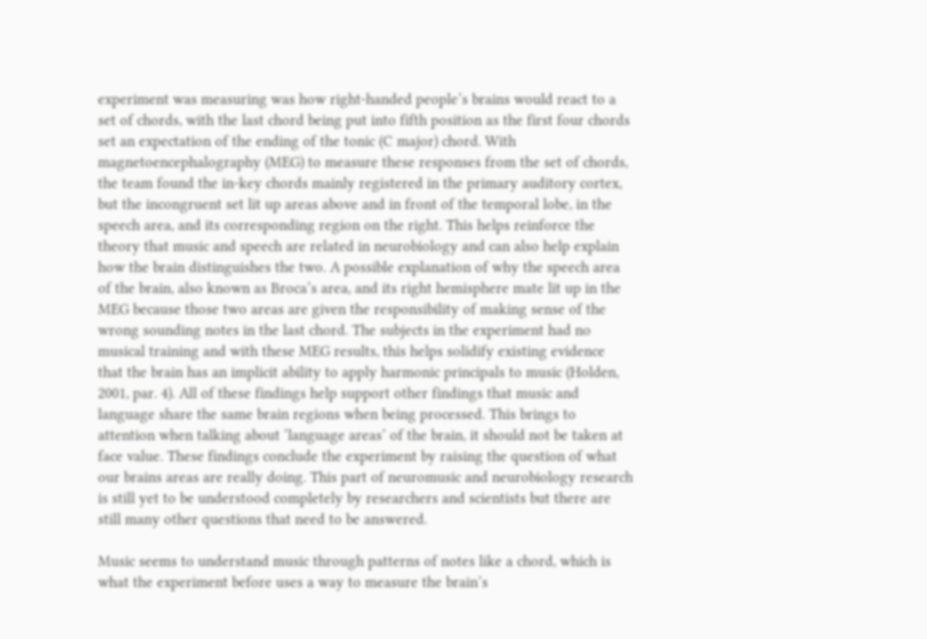experiment was measuring was how right-handed people’s brains would react to a set of chords, with the last chord being put into fifth position as the first four chords set an expectation of the ending of the tonic (C major) chord. With magnetoencephalography (MEG) to measure these responses from the set of chords, the team found the in-key chords mainly registered in the primary auditory cortex, but the incongruent set lit up areas above and in front of the temporal lobe, in the speech area, and its corresponding region on the right. This helps reinforce the theory that music and speech are related in neurobiology and can also help explain how the brain distinguishes the two. A possible explanation of why the speech area of the brain, also known as Broca’s area, and its right hemisphere mate lit up in the MEG because those two areas are given the responsibility of making sense of the wrong sounding notes in the last chord. The subjects in the experiment had no musical training and with these MEG results, this helps solidify existing evidence that the brain has an implicit ability to apply harmonic principals to music (Holden, 2001, par. 4). All of these findings help support other findings that music and language share the same brain regions when being processed. This brings to attention when talking about ‘language areas’ of the brain, it should not be taken at face value. These findings conclude the experiment by raising the question of what our brains areas are really doing. This part of neuromusic and neurobiology research is still yet to be understood completely by researchers and scientists but there are still many other questions that need to be answered.

Music seems to understand music through patterns of notes like a chord, which is what the experiment before uses a way to measure the brain’s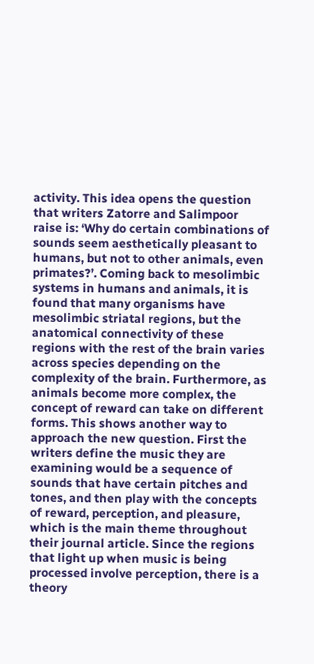activity. This idea opens the question that writers Zatorre and Salimpoor raise is: ‘Why do certain combinations of sounds seem aesthetically pleasant to humans, but not to other animals, even primates?’. Coming back to mesolimbic systems in humans and animals, it is found that many organisms have mesolimbic striatal regions, but the anatomical connectivity of these regions with the rest of the brain varies across species depending on the complexity of the brain. Furthermore, as animals become more complex, the concept of reward can take on different forms. This shows another way to approach the new question. First the writers define the music they are examining would be a sequence of sounds that have certain pitches and tones, and then play with the concepts of reward, perception, and pleasure, which is the main theme throughout their journal article. Since the regions that light up when music is being processed involve perception, there is a theory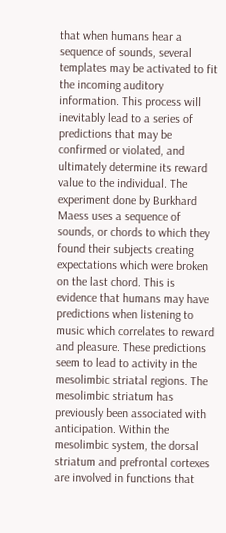that when humans hear a sequence of sounds, several templates may be activated to fit the incoming auditory information. This process will inevitably lead to a series of predictions that may be confirmed or violated, and ultimately determine its reward value to the individual. The experiment done by Burkhard Maess uses a sequence of sounds, or chords to which they found their subjects creating expectations which were broken on the last chord. This is evidence that humans may have predictions when listening to music which correlates to reward and pleasure. These predictions seem to lead to activity in the mesolimbic striatal regions. The mesolimbic striatum has previously been associated with anticipation. Within the mesolimbic system, the dorsal striatum and prefrontal cortexes are involved in functions that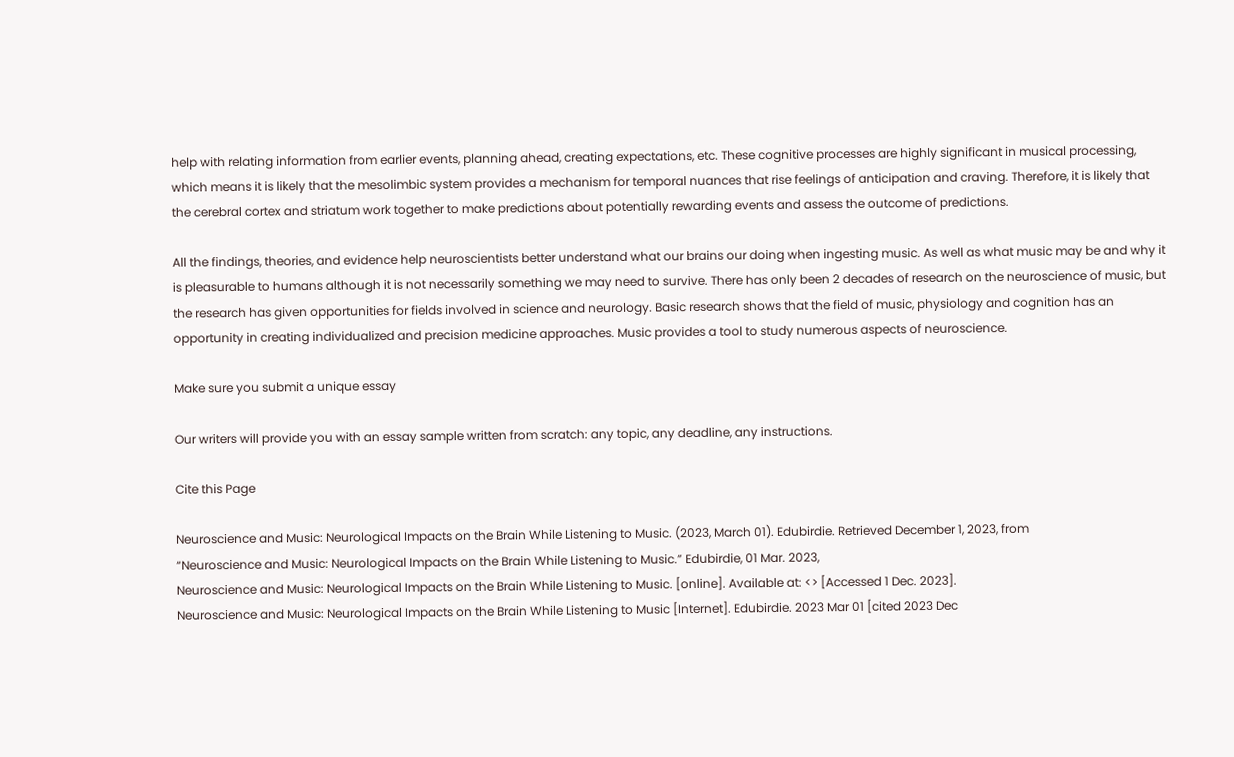help with relating information from earlier events, planning ahead, creating expectations, etc. These cognitive processes are highly significant in musical processing, which means it is likely that the mesolimbic system provides a mechanism for temporal nuances that rise feelings of anticipation and craving. Therefore, it is likely that the cerebral cortex and striatum work together to make predictions about potentially rewarding events and assess the outcome of predictions.

All the findings, theories, and evidence help neuroscientists better understand what our brains our doing when ingesting music. As well as what music may be and why it is pleasurable to humans although it is not necessarily something we may need to survive. There has only been 2 decades of research on the neuroscience of music, but the research has given opportunities for fields involved in science and neurology. Basic research shows that the field of music, physiology and cognition has an opportunity in creating individualized and precision medicine approaches. Music provides a tool to study numerous aspects of neuroscience.

Make sure you submit a unique essay

Our writers will provide you with an essay sample written from scratch: any topic, any deadline, any instructions.

Cite this Page

Neuroscience and Music: Neurological Impacts on the Brain While Listening to Music. (2023, March 01). Edubirdie. Retrieved December 1, 2023, from
“Neuroscience and Music: Neurological Impacts on the Brain While Listening to Music.” Edubirdie, 01 Mar. 2023,
Neuroscience and Music: Neurological Impacts on the Brain While Listening to Music. [online]. Available at: <> [Accessed 1 Dec. 2023].
Neuroscience and Music: Neurological Impacts on the Brain While Listening to Music [Internet]. Edubirdie. 2023 Mar 01 [cited 2023 Dec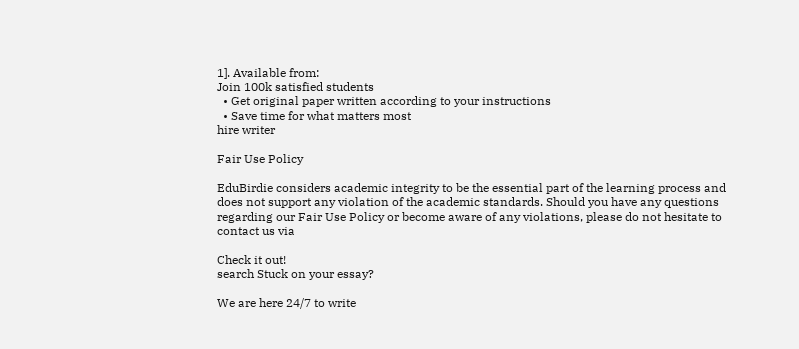1]. Available from:
Join 100k satisfied students
  • Get original paper written according to your instructions
  • Save time for what matters most
hire writer

Fair Use Policy

EduBirdie considers academic integrity to be the essential part of the learning process and does not support any violation of the academic standards. Should you have any questions regarding our Fair Use Policy or become aware of any violations, please do not hesitate to contact us via

Check it out!
search Stuck on your essay?

We are here 24/7 to write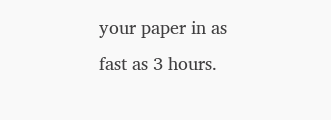your paper in as fast as 3 hours.